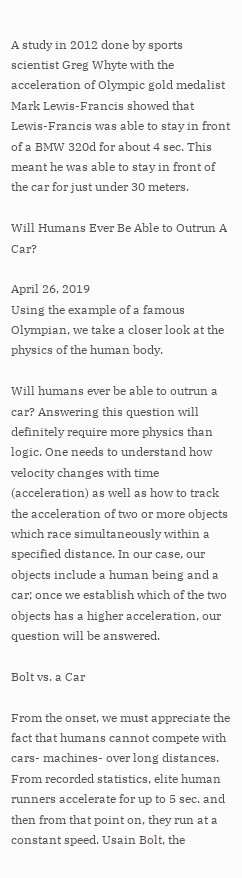A study in 2012 done by sports scientist Greg Whyte with the acceleration of Olympic gold medalist Mark Lewis-Francis showed that Lewis-Francis was able to stay in front of a BMW 320d for about 4 sec. This meant he was able to stay in front of the car for just under 30 meters.

Will Humans Ever Be Able to Outrun A Car?

April 26, 2019
Using the example of a famous Olympian, we take a closer look at the physics of the human body.

Will humans ever be able to outrun a car? Answering this question will definitely require more physics than logic. One needs to understand how velocity changes with time (acceleration) as well as how to track the acceleration of two or more objects which race simultaneously within a specified distance. In our case, our objects include a human being and a car; once we establish which of the two objects has a higher acceleration, our question will be answered.

Bolt vs. a Car

From the onset, we must appreciate the fact that humans cannot compete with cars- machines- over long distances. From recorded statistics, elite human runners accelerate for up to 5 sec. and then from that point on, they run at a constant speed. Usain Bolt, the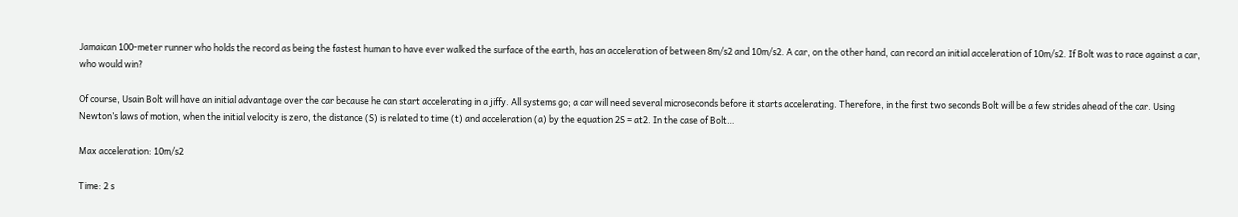Jamaican 100-meter runner who holds the record as being the fastest human to have ever walked the surface of the earth, has an acceleration of between 8m/s2 and 10m/s2. A car, on the other hand, can record an initial acceleration of 10m/s2. If Bolt was to race against a car, who would win?

Of course, Usain Bolt will have an initial advantage over the car because he can start accelerating in a jiffy. All systems go; a car will need several microseconds before it starts accelerating. Therefore, in the first two seconds Bolt will be a few strides ahead of the car. Using Newton’s laws of motion, when the initial velocity is zero, the distance (S) is related to time (t) and acceleration (a) by the equation 2S = at2. In the case of Bolt…

Max acceleration: 10m/s2

Time: 2 s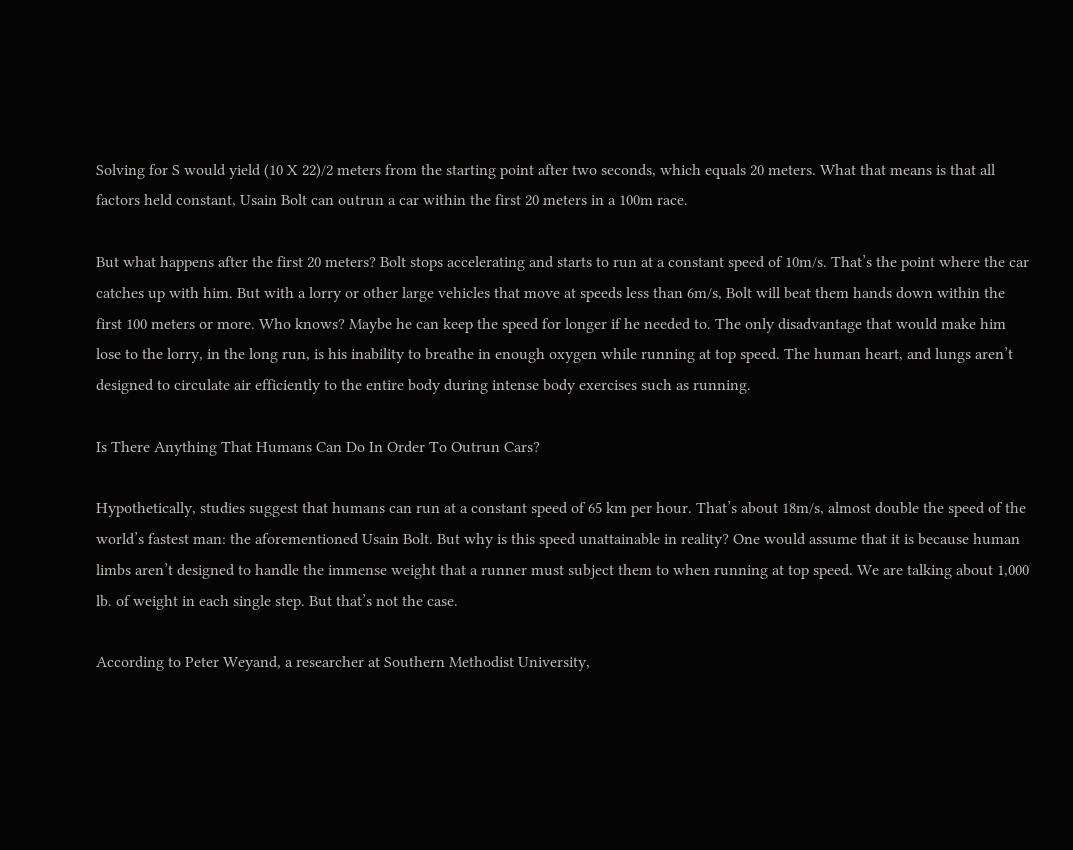Solving for S would yield (10 X 22)/2 meters from the starting point after two seconds, which equals 20 meters. What that means is that all factors held constant, Usain Bolt can outrun a car within the first 20 meters in a 100m race.

But what happens after the first 20 meters? Bolt stops accelerating and starts to run at a constant speed of 10m/s. That’s the point where the car catches up with him. But with a lorry or other large vehicles that move at speeds less than 6m/s, Bolt will beat them hands down within the first 100 meters or more. Who knows? Maybe he can keep the speed for longer if he needed to. The only disadvantage that would make him lose to the lorry, in the long run, is his inability to breathe in enough oxygen while running at top speed. The human heart, and lungs aren’t designed to circulate air efficiently to the entire body during intense body exercises such as running.

Is There Anything That Humans Can Do In Order To Outrun Cars?

Hypothetically, studies suggest that humans can run at a constant speed of 65 km per hour. That’s about 18m/s, almost double the speed of the world’s fastest man: the aforementioned Usain Bolt. But why is this speed unattainable in reality? One would assume that it is because human limbs aren’t designed to handle the immense weight that a runner must subject them to when running at top speed. We are talking about 1,000 lb. of weight in each single step. But that’s not the case.

According to Peter Weyand, a researcher at Southern Methodist University,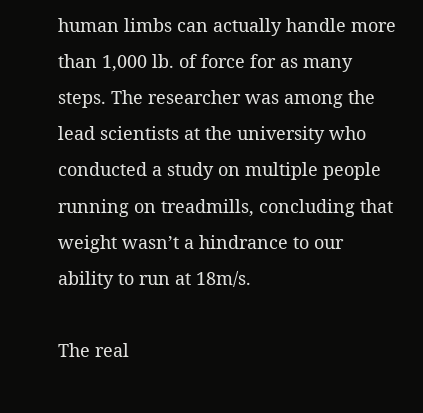human limbs can actually handle more than 1,000 lb. of force for as many steps. The researcher was among the lead scientists at the university who conducted a study on multiple people running on treadmills, concluding that weight wasn’t a hindrance to our ability to run at 18m/s.

The real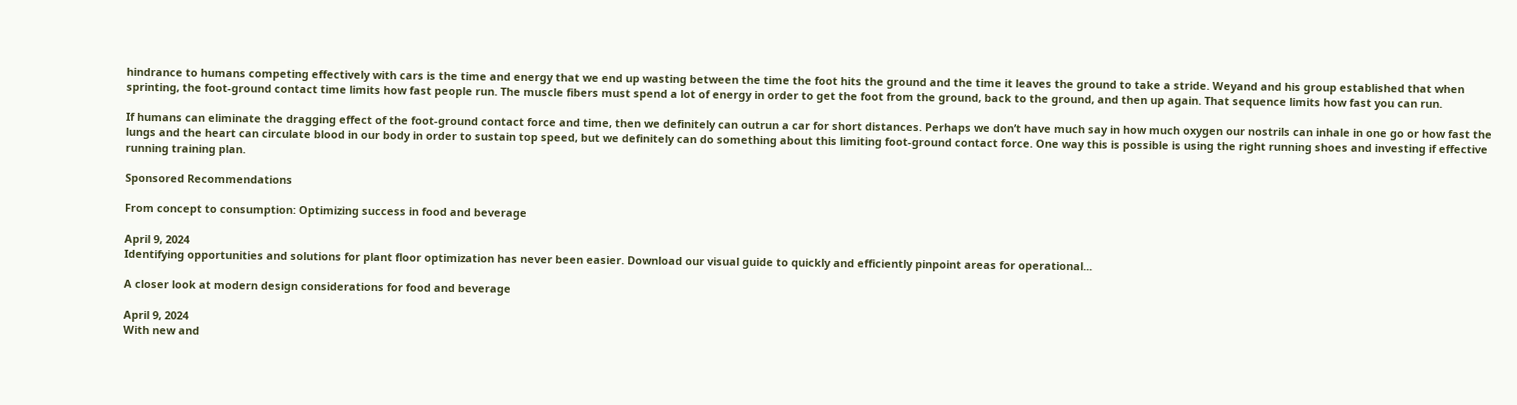hindrance to humans competing effectively with cars is the time and energy that we end up wasting between the time the foot hits the ground and the time it leaves the ground to take a stride. Weyand and his group established that when sprinting, the foot-ground contact time limits how fast people run. The muscle fibers must spend a lot of energy in order to get the foot from the ground, back to the ground, and then up again. That sequence limits how fast you can run.

If humans can eliminate the dragging effect of the foot-ground contact force and time, then we definitely can outrun a car for short distances. Perhaps we don’t have much say in how much oxygen our nostrils can inhale in one go or how fast the lungs and the heart can circulate blood in our body in order to sustain top speed, but we definitely can do something about this limiting foot-ground contact force. One way this is possible is using the right running shoes and investing if effective running training plan.

Sponsored Recommendations

From concept to consumption: Optimizing success in food and beverage

April 9, 2024
Identifying opportunities and solutions for plant floor optimization has never been easier. Download our visual guide to quickly and efficiently pinpoint areas for operational...

A closer look at modern design considerations for food and beverage

April 9, 2024
With new and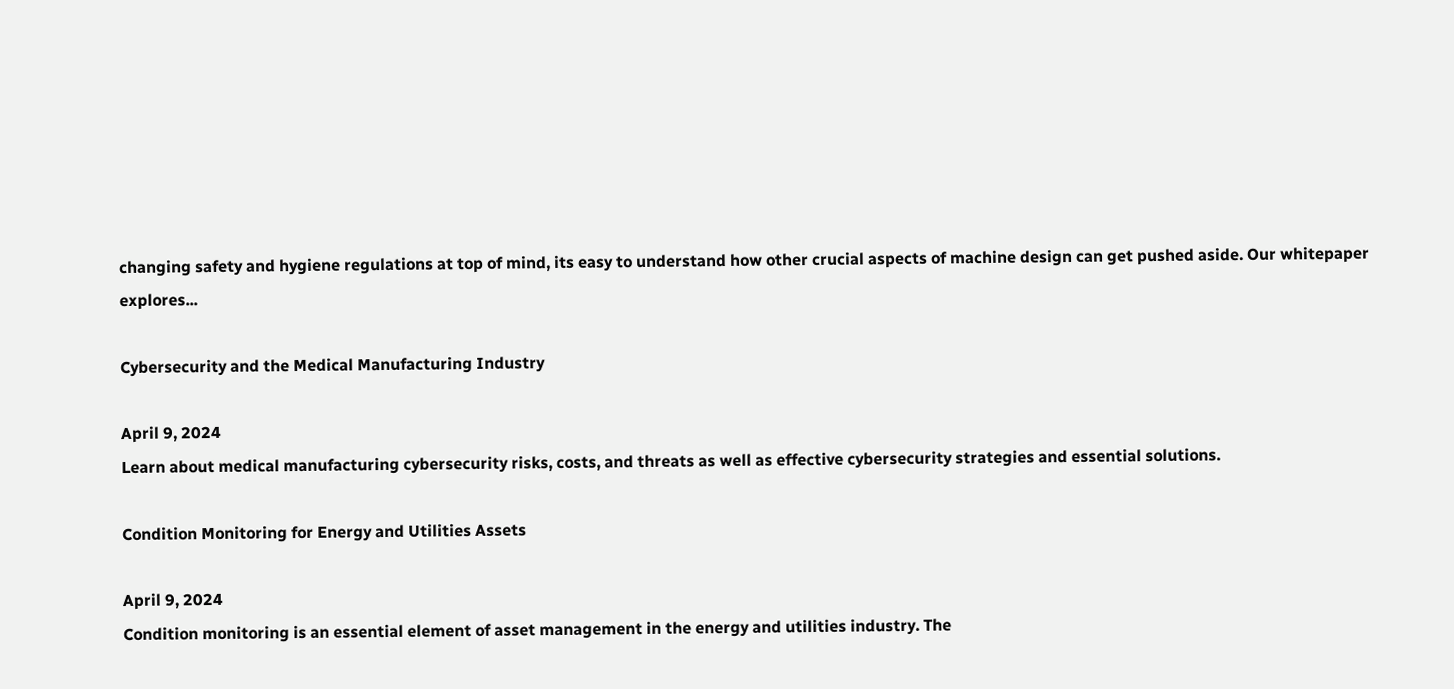changing safety and hygiene regulations at top of mind, its easy to understand how other crucial aspects of machine design can get pushed aside. Our whitepaper explores...

Cybersecurity and the Medical Manufacturing Industry

April 9, 2024
Learn about medical manufacturing cybersecurity risks, costs, and threats as well as effective cybersecurity strategies and essential solutions.

Condition Monitoring for Energy and Utilities Assets

April 9, 2024
Condition monitoring is an essential element of asset management in the energy and utilities industry. The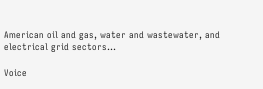American oil and gas, water and wastewater, and electrical grid sectors...

Voice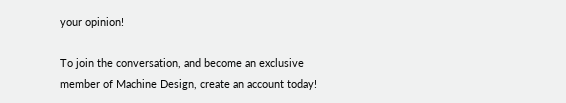your opinion!

To join the conversation, and become an exclusive member of Machine Design, create an account today!